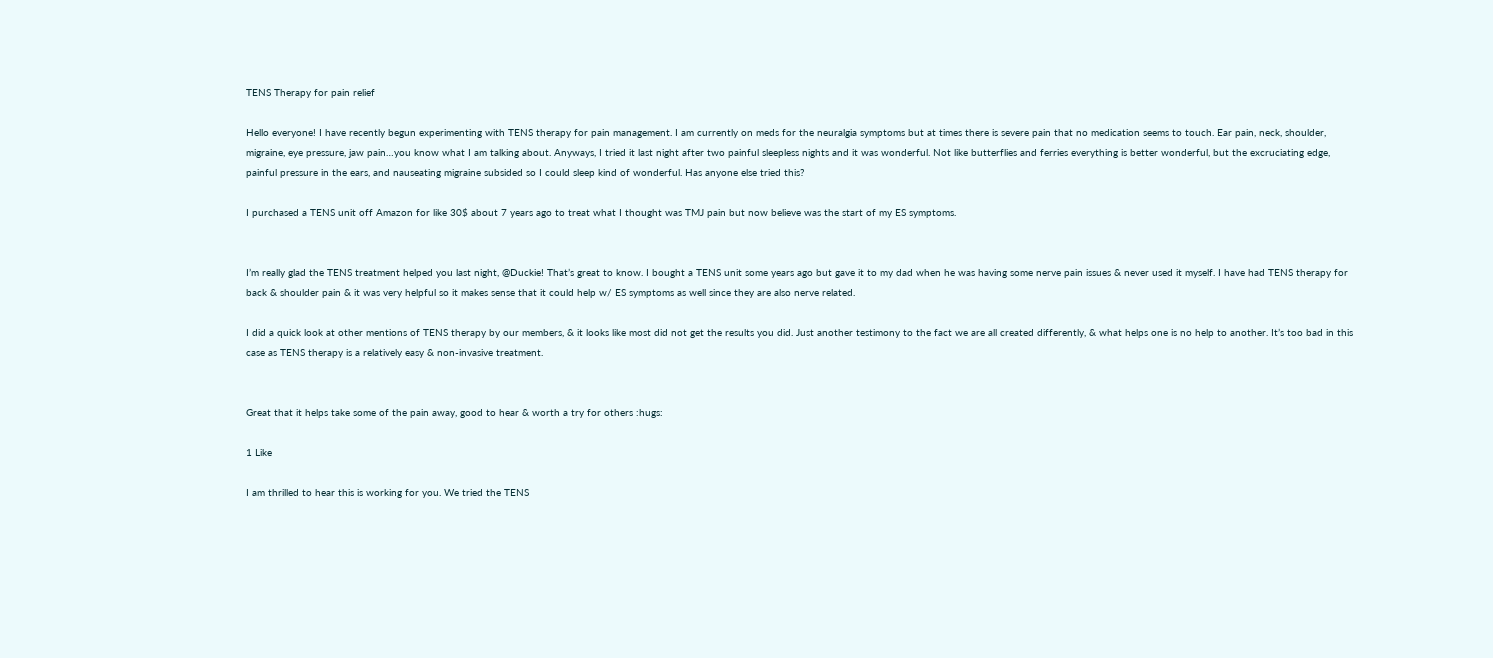TENS Therapy for pain relief

Hello everyone! I have recently begun experimenting with TENS therapy for pain management. I am currently on meds for the neuralgia symptoms but at times there is severe pain that no medication seems to touch. Ear pain, neck, shoulder, migraine, eye pressure, jaw pain…you know what I am talking about. Anyways, I tried it last night after two painful sleepless nights and it was wonderful. Not like butterflies and ferries everything is better wonderful, but the excruciating edge, painful pressure in the ears, and nauseating migraine subsided so I could sleep kind of wonderful. Has anyone else tried this?

I purchased a TENS unit off Amazon for like 30$ about 7 years ago to treat what I thought was TMJ pain but now believe was the start of my ES symptoms.


I’m really glad the TENS treatment helped you last night, @Duckie! That’s great to know. I bought a TENS unit some years ago but gave it to my dad when he was having some nerve pain issues & never used it myself. I have had TENS therapy for back & shoulder pain & it was very helpful so it makes sense that it could help w/ ES symptoms as well since they are also nerve related.

I did a quick look at other mentions of TENS therapy by our members, & it looks like most did not get the results you did. Just another testimony to the fact we are all created differently, & what helps one is no help to another. It’s too bad in this case as TENS therapy is a relatively easy & non-invasive treatment.


Great that it helps take some of the pain away, good to hear & worth a try for others :hugs:

1 Like

I am thrilled to hear this is working for you. We tried the TENS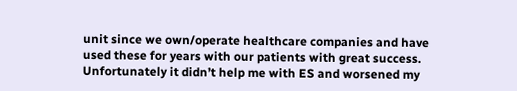unit since we own/operate healthcare companies and have used these for years with our patients with great success. Unfortunately it didn’t help me with ES and worsened my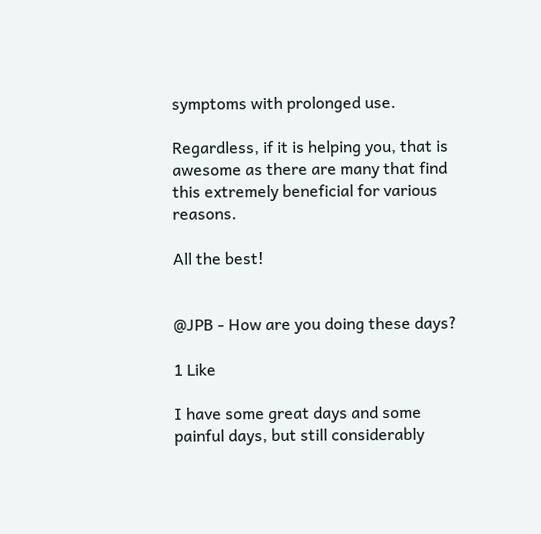symptoms with prolonged use.

Regardless, if it is helping you, that is awesome as there are many that find this extremely beneficial for various reasons.

All the best!


@JPB - How are you doing these days?

1 Like

I have some great days and some painful days, but still considerably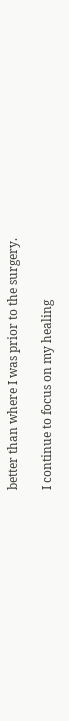better than where I was prior to the surgery.

I continue to focus on my healing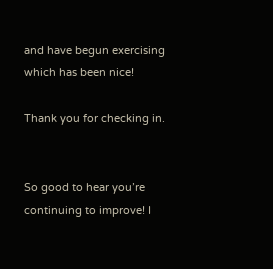and have begun exercising which has been nice!

Thank you for checking in.


So good to hear you’re continuing to improve! I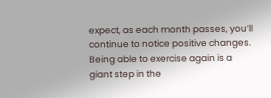expect, as each month passes, you’ll continue to notice positive changes. Being able to exercise again is a giant step in the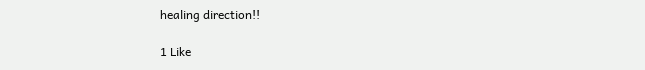healing direction!!

1 Like